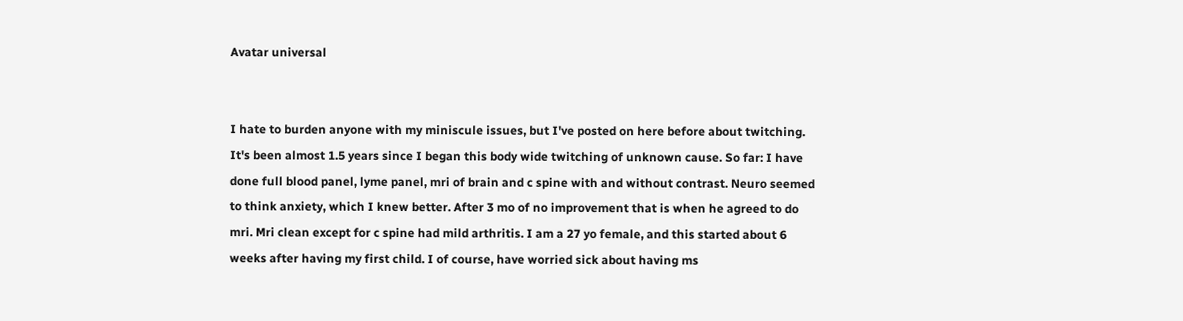Avatar universal


I hate to burden anyone with my miniscule issues, but I've posted on here before about twitching. It's been almost 1.5 years since I began this body wide twitching of unknown cause. So far: I have done full blood panel, lyme panel, mri of brain and c spine with and without contrast. Neuro seemed to think anxiety, which I knew better. After 3 mo of no improvement that is when he agreed to do mri. Mri clean except for c spine had mild arthritis. I am a 27 yo female, and this started about 6 weeks after having my first child. I of course, have worried sick about having ms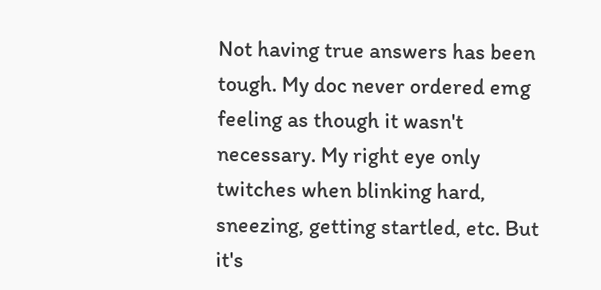Not having true answers has been tough. My doc never ordered emg feeling as though it wasn't necessary. My right eye only twitches when blinking hard, sneezing, getting startled, etc. But it's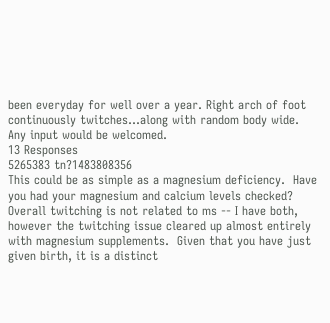been everyday for well over a year. Right arch of foot continuously twitches...along with random body wide. Any input would be welcomed.
13 Responses
5265383 tn?1483808356
This could be as simple as a magnesium deficiency.  Have you had your magnesium and calcium levels checked? Overall twitching is not related to ms -- I have both, however the twitching issue cleared up almost entirely with magnesium supplements.  Given that you have just given birth, it is a distinct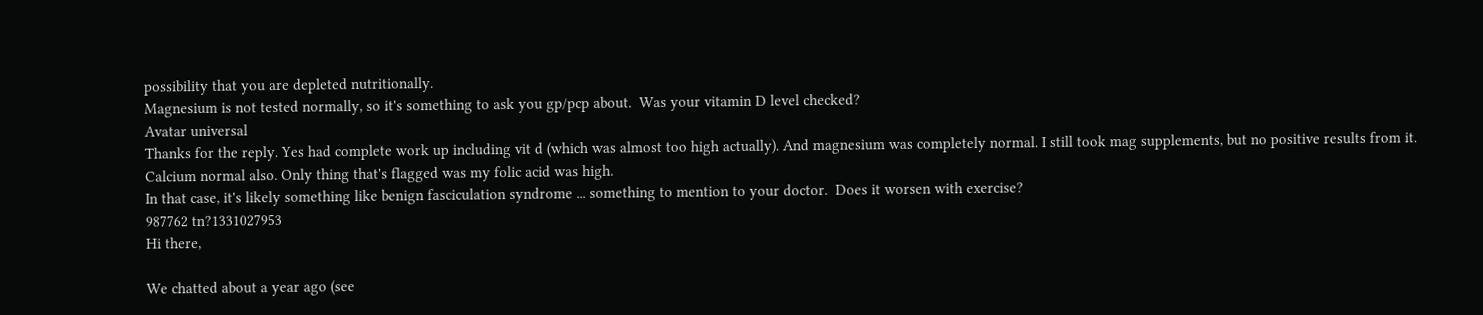possibility that you are depleted nutritionally.
Magnesium is not tested normally, so it's something to ask you gp/pcp about.  Was your vitamin D level checked?
Avatar universal
Thanks for the reply. Yes had complete work up including vit d (which was almost too high actually). And magnesium was completely normal. I still took mag supplements, but no positive results from it. Calcium normal also. Only thing that's flagged was my folic acid was high.
In that case, it's likely something like benign fasciculation syndrome ... something to mention to your doctor.  Does it worsen with exercise?
987762 tn?1331027953
Hi there,

We chatted about a year ago (see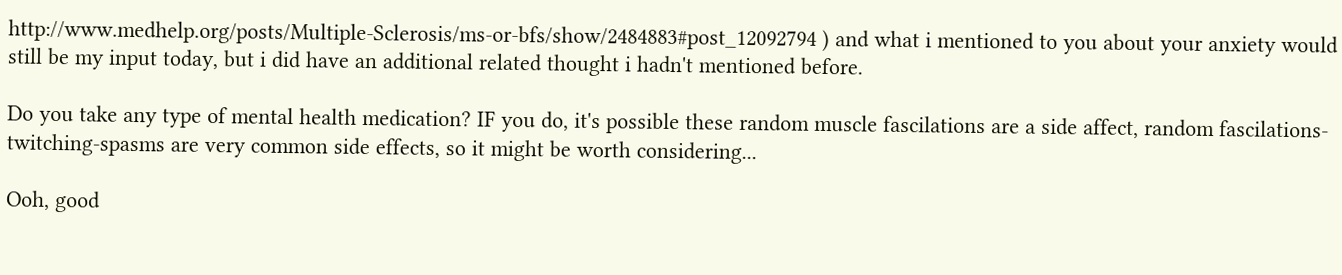http://www.medhelp.org/posts/Multiple-Sclerosis/ms-or-bfs/show/2484883#post_12092794 ) and what i mentioned to you about your anxiety would still be my input today, but i did have an additional related thought i hadn't mentioned before.

Do you take any type of mental health medication? IF you do, it's possible these random muscle fascilations are a side affect, random fascilations-twitching-spasms are very common side effects, so it might be worth considering...

Ooh, good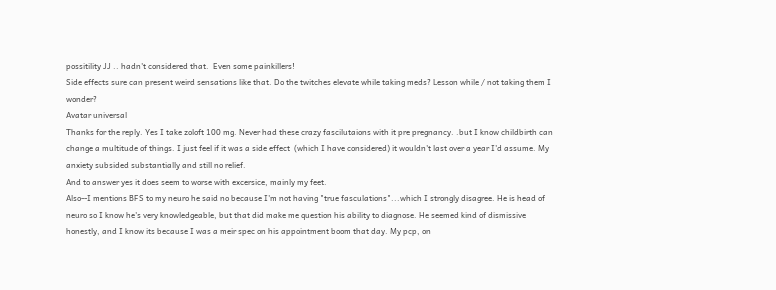possitility JJ .. hadn't considered that.  Even some painkillers!
Side effects sure can present weird sensations like that. Do the twitches elevate while taking meds? Lesson while / not taking them I wonder?
Avatar universal
Thanks for the reply. Yes I take zoloft 100 mg. Never had these crazy fascilutaions with it pre pregnancy. .but I know childbirth can change a multitude of things. I just feel if it was a side effect  (which I have considered) it wouldn't last over a year I'd assume. My anxiety subsided substantially and still no relief.
And to answer yes it does seem to worse with excersice, mainly my feet.
Also--I mentions BFS to my neuro he said no because I'm not having "true fasculations"...which I strongly disagree. He is head of neuro so I know he's very knowledgeable, but that did make me question his ability to diagnose. He seemed kind of dismissive honestly, and I know its because I was a meir spec on his appointment boom that day. My pcp, on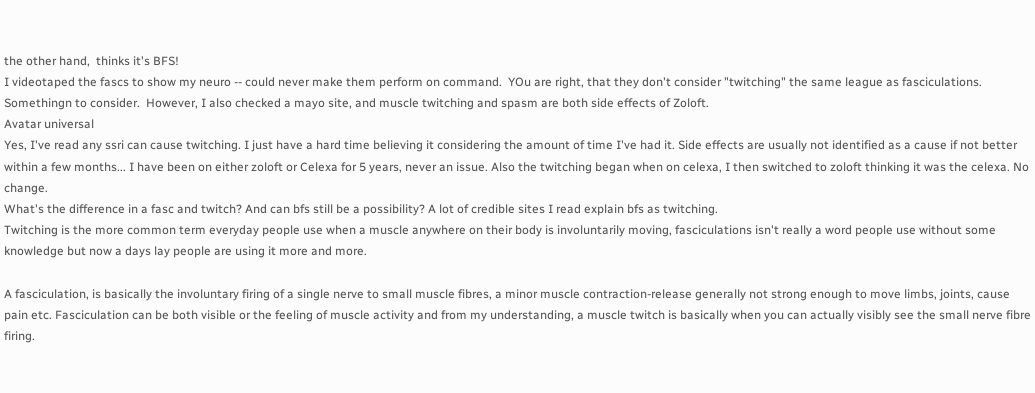the other hand,  thinks it's BFS!
I videotaped the fascs to show my neuro -- could never make them perform on command.  YOu are right, that they don't consider "twitching" the same league as fasciculations.  Somethingn to consider.  However, I also checked a mayo site, and muscle twitching and spasm are both side effects of Zoloft.
Avatar universal
Yes, I've read any ssri can cause twitching. I just have a hard time believing it considering the amount of time I've had it. Side effects are usually not identified as a cause if not better within a few months... I have been on either zoloft or Celexa for 5 years, never an issue. Also the twitching began when on celexa, I then switched to zoloft thinking it was the celexa. No change.
What's the difference in a fasc and twitch? And can bfs still be a possibility? A lot of credible sites I read explain bfs as twitching.
Twitching is the more common term everyday people use when a muscle anywhere on their body is involuntarily moving, fasciculations isn't really a word people use without some knowledge but now a days lay people are using it more and more.

A fasciculation, is basically the involuntary firing of a single nerve to small muscle fibres, a minor muscle contraction-release generally not strong enough to move limbs, joints, cause pain etc. Fasciculation can be both visible or the feeling of muscle activity and from my understanding, a muscle twitch is basically when you can actually visibly see the small nerve fibre firing.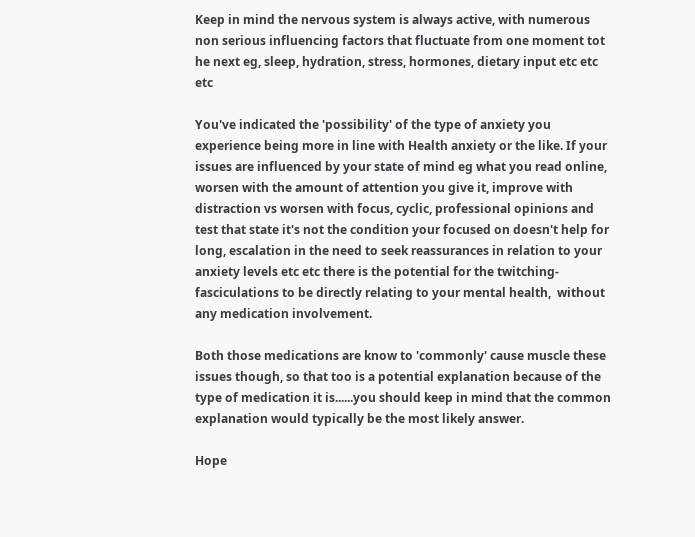Keep in mind the nervous system is always active, with numerous non serious influencing factors that fluctuate from one moment tot he next eg, sleep, hydration, stress, hormones, dietary input etc etc etc

You've indicated the 'possibility' of the type of anxiety you experience being more in line with Health anxiety or the like. If your issues are influenced by your state of mind eg what you read online, worsen with the amount of attention you give it, improve with distraction vs worsen with focus, cyclic, professional opinions and test that state it's not the condition your focused on doesn't help for long, escalation in the need to seek reassurances in relation to your anxiety levels etc etc there is the potential for the twitching-fasciculations to be directly relating to your mental health,  without any medication involvement.

Both those medications are know to 'commonly' cause muscle these issues though, so that too is a potential explanation because of the type of medication it is......you should keep in mind that the common explanation would typically be the most likely answer.

Hope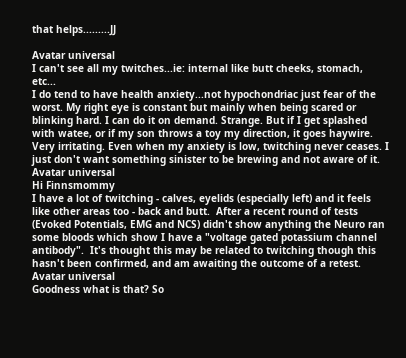that helps.........JJ

Avatar universal
I can't see all my twitches...ie: internal like butt cheeks, stomach, etc...
I do tend to have health anxiety...not hypochondriac just fear of the worst. My right eye is constant but mainly when being scared or blinking hard. I can do it on demand. Strange. But if I get splashed with watee, or if my son throws a toy my direction, it goes haywire. Very irritating. Even when my anxiety is low, twitching never ceases. I just don't want something sinister to be brewing and not aware of it.
Avatar universal
Hi Finnsmommy
I have a lot of twitching - calves, eyelids (especially left) and it feels like other areas too - back and butt.  After a recent round of tests (Evoked Potentials, EMG and NCS) didn't show anything the Neuro ran some bloods which show I have a "voltage gated potassium channel antibody".  It's thought this may be related to twitching though this hasn't been confirmed, and am awaiting the outcome of a retest.
Avatar universal
Goodness what is that? So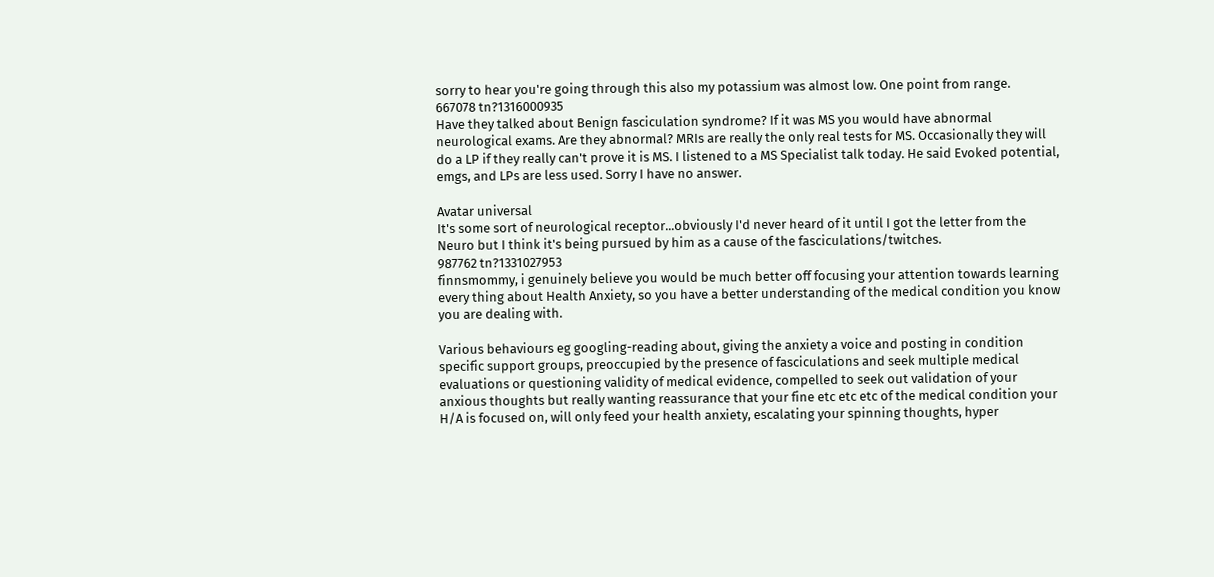sorry to hear you're going through this also my potassium was almost low. One point from range.
667078 tn?1316000935
Have they talked about Benign fasciculation syndrome? If it was MS you would have abnormal neurological exams. Are they abnormal? MRIs are really the only real tests for MS. Occasionally they will do a LP if they really can't prove it is MS. I listened to a MS Specialist talk today. He said Evoked potential, emgs, and LPs are less used. Sorry I have no answer.

Avatar universal
It's some sort of neurological receptor...obviously I'd never heard of it until I got the letter from the Neuro but I think it's being pursued by him as a cause of the fasciculations/twitches.
987762 tn?1331027953
finnsmommy, i genuinely believe you would be much better off focusing your attention towards learning every thing about Health Anxiety, so you have a better understanding of the medical condition you know you are dealing with.

Various behaviours eg googling-reading about, giving the anxiety a voice and posting in condition specific support groups, preoccupied by the presence of fasciculations and seek multiple medical evaluations or questioning validity of medical evidence, compelled to seek out validation of your anxious thoughts but really wanting reassurance that your fine etc etc etc of the medical condition your H/A is focused on, will only feed your health anxiety, escalating your spinning thoughts, hyper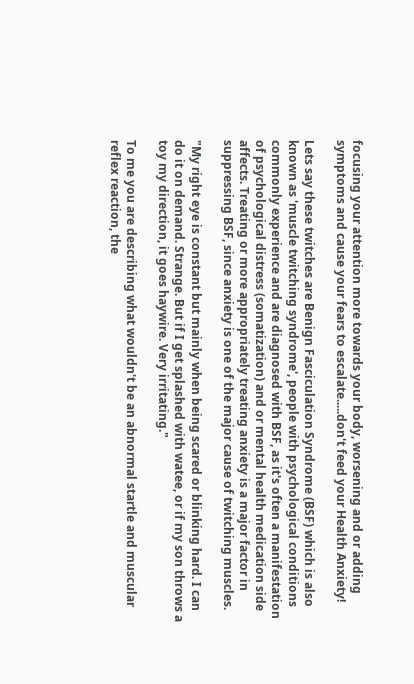focusing your attention more towards your body, worsening and or adding symptoms and cause your fears to escalate.....don't feed your Health Anxiety!

Lets say these twitches are Benign Fasciculation Syndrome (BSF) which is also known as 'muscle twitching syndrome', people with psychological conditions commonly experience and are diagnosed with BSF, as it's often a manifestation of psychological distress (somatization) and or mental health medication side affects. Treating or more appropriately treating anxiety is a major factor in suppressing BSF, since anxiety is one of the major cause of twitching muscles.

"My right eye is constant but mainly when being scared or blinking hard. I can do it on demand. Strange. But if I get splashed with watee, or if my son throws a toy my direction, it goes haywire. Very irritating."

To me you are describing what wouldn't be an abnormal startle and muscular reflex reaction, the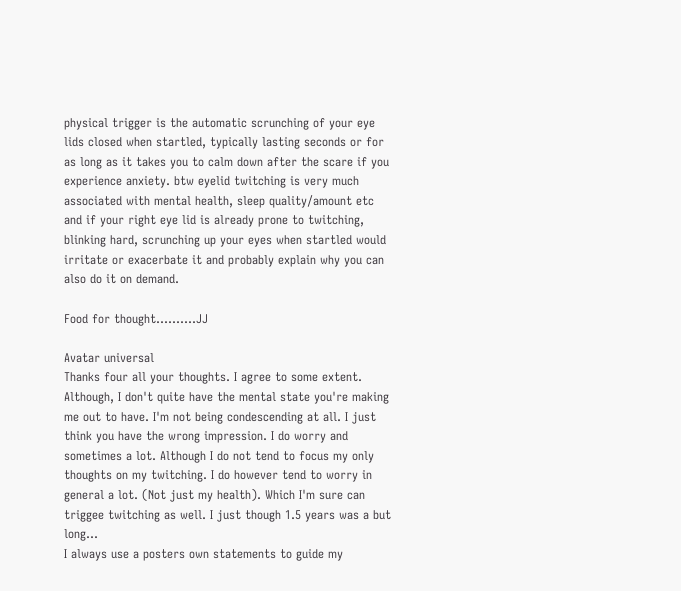physical trigger is the automatic scrunching of your eye lids closed when startled, typically lasting seconds or for as long as it takes you to calm down after the scare if you experience anxiety. btw eyelid twitching is very much associated with mental health, sleep quality/amount etc and if your right eye lid is already prone to twitching, blinking hard, scrunching up your eyes when startled would irritate or exacerbate it and probably explain why you can also do it on demand.

Food for thought..........JJ

Avatar universal
Thanks four all your thoughts. I agree to some extent. Although, I don't quite have the mental state you're making me out to have. I'm not being condescending at all. I just think you have the wrong impression. I do worry and sometimes a lot. Although I do not tend to focus my only thoughts on my twitching. I do however tend to worry in general a lot. (Not just my health). Which I'm sure can triggee twitching as well. I just though 1.5 years was a but long...
I always use a posters own statements to guide my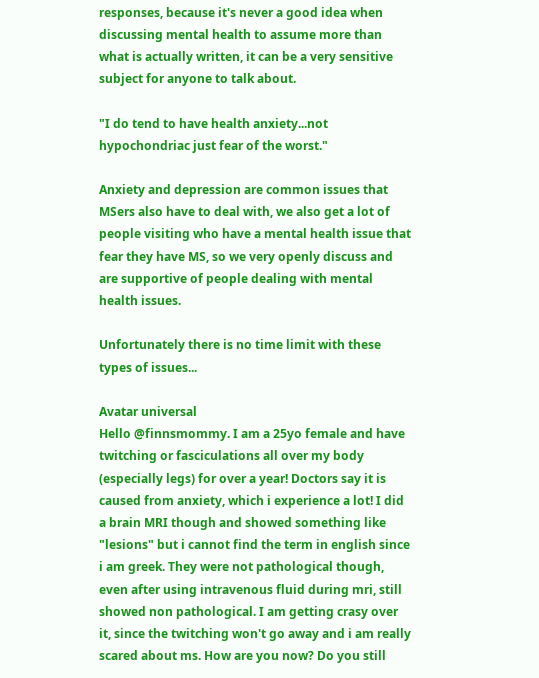responses, because it's never a good idea when discussing mental health to assume more than what is actually written, it can be a very sensitive subject for anyone to talk about.

"I do tend to have health anxiety...not hypochondriac just fear of the worst."

Anxiety and depression are common issues that MSers also have to deal with, we also get a lot of people visiting who have a mental health issue that fear they have MS, so we very openly discuss and are supportive of people dealing with mental health issues.

Unfortunately there is no time limit with these types of issues...

Avatar universal
Hello @finnsmommy. I am a 25yo female and have twitching or fasciculations all over my body (especially legs) for over a year! Doctors say it is caused from anxiety, which i experience a lot! I did a brain MRI though and showed something like "lesions" but i cannot find the term in english since i am greek. They were not pathological though, even after using intravenous fluid during mri, still showed non pathological. I am getting crasy over it, since the twitching won't go away and i am really scared about ms. How are you now? Do you still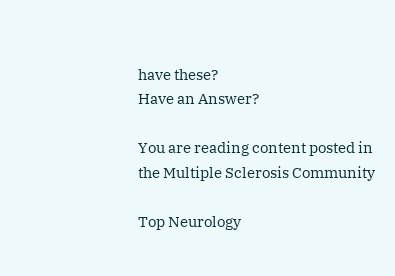have these?
Have an Answer?

You are reading content posted in the Multiple Sclerosis Community

Top Neurology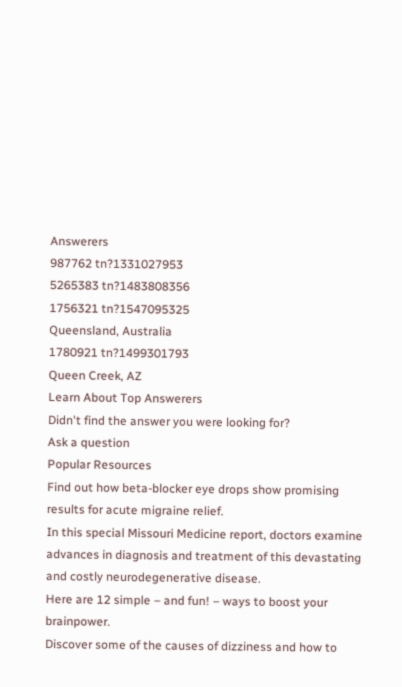Answerers
987762 tn?1331027953
5265383 tn?1483808356
1756321 tn?1547095325
Queensland, Australia
1780921 tn?1499301793
Queen Creek, AZ
Learn About Top Answerers
Didn't find the answer you were looking for?
Ask a question
Popular Resources
Find out how beta-blocker eye drops show promising results for acute migraine relief.
In this special Missouri Medicine report, doctors examine advances in diagnosis and treatment of this devastating and costly neurodegenerative disease.
Here are 12 simple – and fun! – ways to boost your brainpower.
Discover some of the causes of dizziness and how to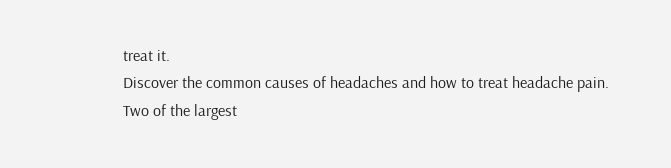treat it.
Discover the common causes of headaches and how to treat headache pain.
Two of the largest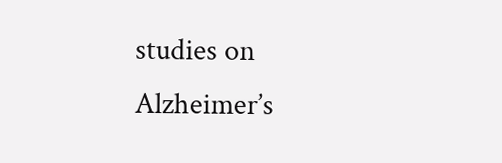studies on Alzheimer’s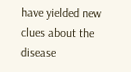have yielded new clues about the disease